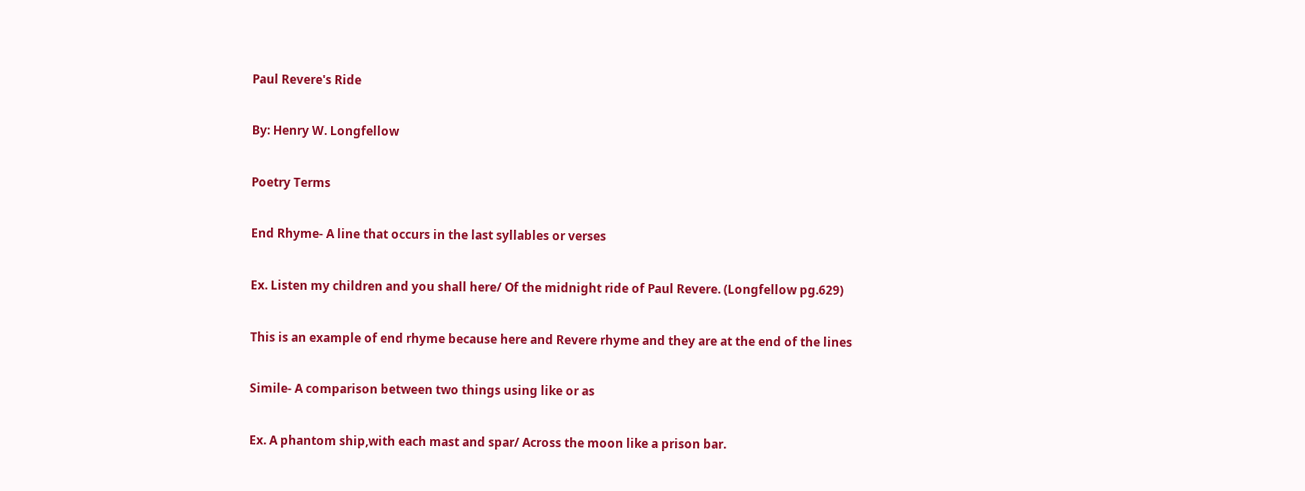Paul Revere's Ride

By: Henry W. Longfellow

Poetry Terms

End Rhyme- A line that occurs in the last syllables or verses

Ex. Listen my children and you shall here/ Of the midnight ride of Paul Revere. (Longfellow pg.629)

This is an example of end rhyme because here and Revere rhyme and they are at the end of the lines

Simile- A comparison between two things using like or as

Ex. A phantom ship,with each mast and spar/ Across the moon like a prison bar.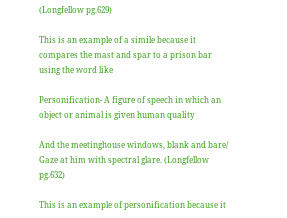(Longfellow pg.629)

This is an example of a simile because it compares the mast and spar to a prison bar using the word like

Personification- A figure of speech in which an object or animal is given human quality

And the meetinghouse windows, blank and bare/ Gaze at him with spectral glare. (Longfellow pg.632)

This is an example of personification because it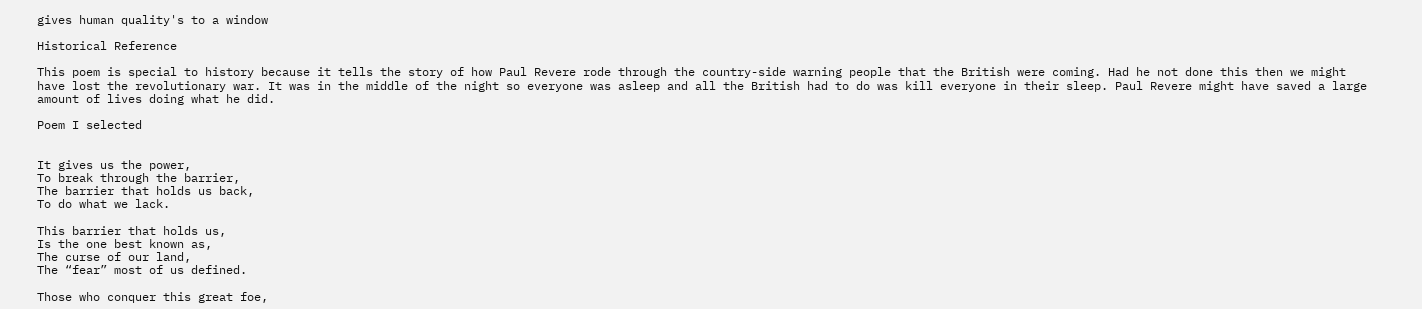gives human quality's to a window

Historical Reference

This poem is special to history because it tells the story of how Paul Revere rode through the country-side warning people that the British were coming. Had he not done this then we might have lost the revolutionary war. It was in the middle of the night so everyone was asleep and all the British had to do was kill everyone in their sleep. Paul Revere might have saved a large amount of lives doing what he did.

Poem I selected


It gives us the power,
To break through the barrier,
The barrier that holds us back,
To do what we lack.

This barrier that holds us,
Is the one best known as,
The curse of our land,
The “fear” most of us defined.

Those who conquer this great foe,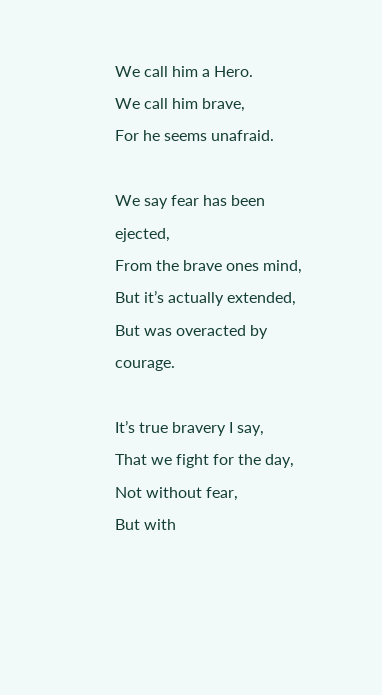We call him a Hero.
We call him brave,
For he seems unafraid.

We say fear has been ejected,
From the brave ones mind,
But it’s actually extended,
But was overacted by courage.

It’s true bravery I say,
That we fight for the day,
Not without fear,
But with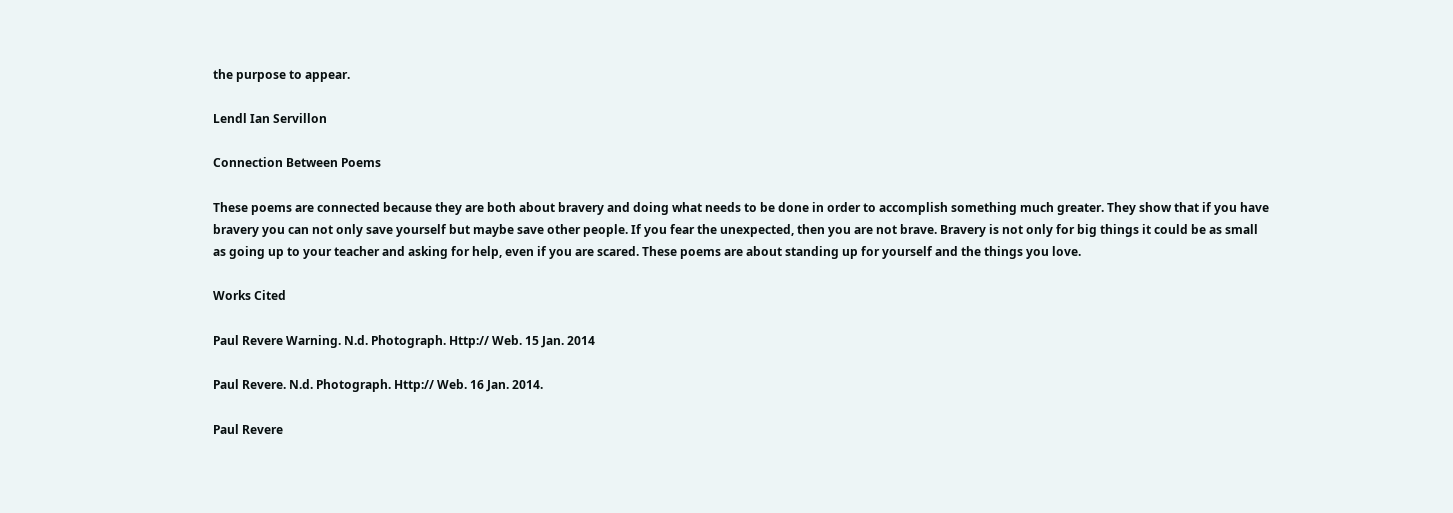the purpose to appear.

Lendl Ian Servillon

Connection Between Poems

These poems are connected because they are both about bravery and doing what needs to be done in order to accomplish something much greater. They show that if you have bravery you can not only save yourself but maybe save other people. If you fear the unexpected, then you are not brave. Bravery is not only for big things it could be as small as going up to your teacher and asking for help, even if you are scared. These poems are about standing up for yourself and the things you love.

Works Cited

Paul Revere Warning. N.d. Photograph. Http:// Web. 15 Jan. 2014

Paul Revere. N.d. Photograph. Http:// Web. 16 Jan. 2014.

Paul Revere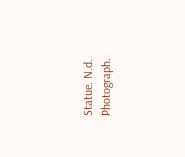Statue. N.d. Photograph.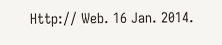Http:// Web. 16 Jan. 2014.